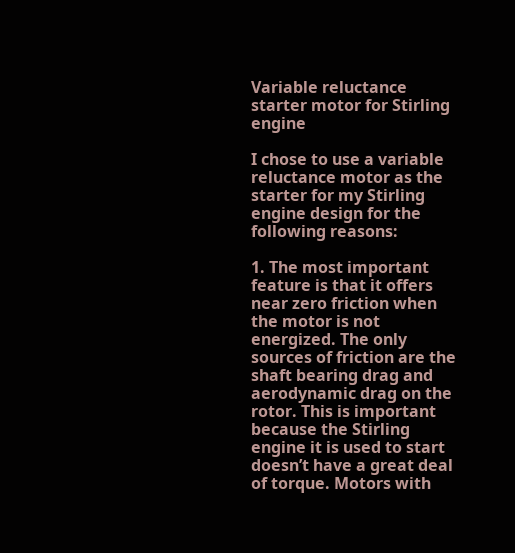Variable reluctance starter motor for Stirling engine

I chose to use a variable reluctance motor as the starter for my Stirling engine design for the following reasons:

1. The most important feature is that it offers near zero friction when the motor is not energized. The only sources of friction are the shaft bearing drag and aerodynamic drag on the rotor. This is important because the Stirling engine it is used to start doesn’t have a great deal of torque. Motors with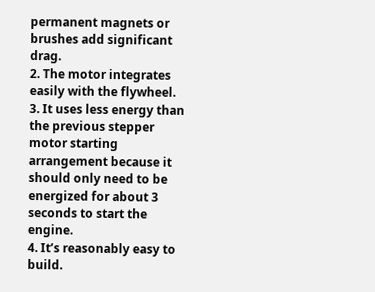permanent magnets or brushes add significant drag.
2. The motor integrates easily with the flywheel.
3. It uses less energy than the previous stepper motor starting arrangement because it should only need to be energized for about 3 seconds to start the engine.
4. It’s reasonably easy to build.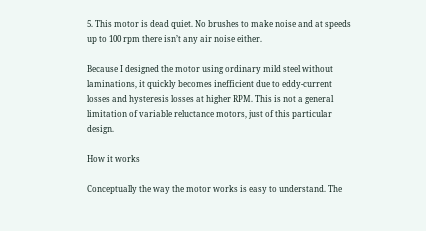5. This motor is dead quiet. No brushes to make noise and at speeds up to 100 rpm there isn’t any air noise either.

Because I designed the motor using ordinary mild steel without laminations, it quickly becomes inefficient due to eddy-current losses and hysteresis losses at higher RPM. This is not a general limitation of variable reluctance motors, just of this particular design.

How it works

Conceptually the way the motor works is easy to understand. The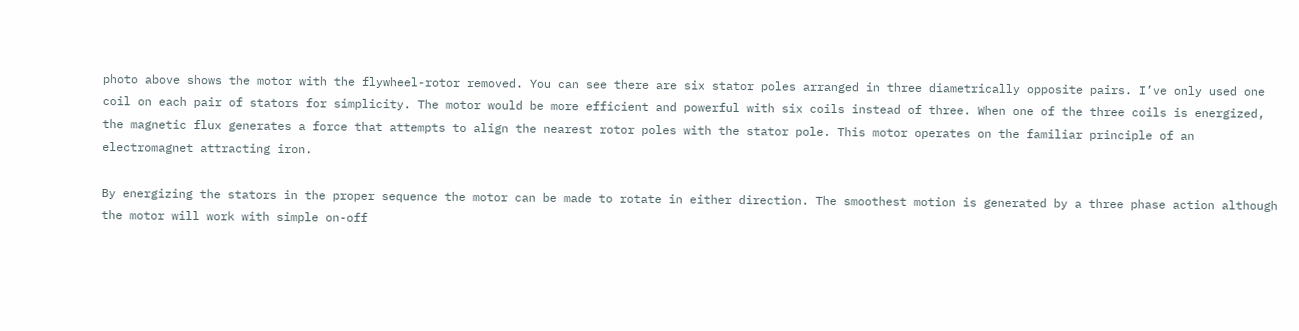photo above shows the motor with the flywheel-rotor removed. You can see there are six stator poles arranged in three diametrically opposite pairs. I’ve only used one coil on each pair of stators for simplicity. The motor would be more efficient and powerful with six coils instead of three. When one of the three coils is energized, the magnetic flux generates a force that attempts to align the nearest rotor poles with the stator pole. This motor operates on the familiar principle of an electromagnet attracting iron.

By energizing the stators in the proper sequence the motor can be made to rotate in either direction. The smoothest motion is generated by a three phase action although the motor will work with simple on-off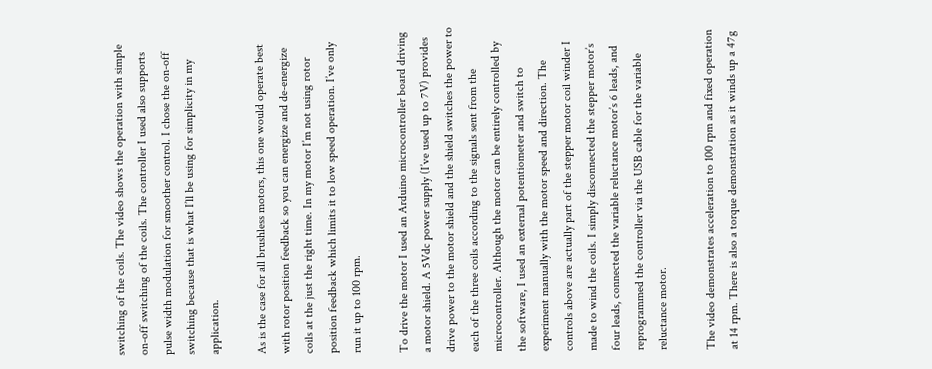switching of the coils. The video shows the operation with simple on-off switching of the coils. The controller I used also supports pulse width modulation for smoother control. I chose the on-off switching because that is what I’ll be using for simplicity in my application.

As is the case for all brushless motors, this one would operate best with rotor position feedback so you can energize and de-energize coils at the just the right time. In my motor I’m not using rotor position feedback which limits it to low speed operation. I’ve only run it up to 100 rpm.

To drive the motor I used an Arduino microcontroller board driving a motor shield. A 5Vdc power supply (I’ve used up to 7V) provides drive power to the motor shield and the shield switches the power to each of the three coils according to the signals sent from the microcontroller. Although the motor can be entirely controlled by the software, I used an external potentiometer and switch to experiment manually with the motor speed and direction. The controls above are actually part of the stepper motor coil winder I made to wind the coils. I simply disconnected the stepper motor’s four leads, connected the variable reluctance motor’s 6 leads, and reprogrammed the controller via the USB cable for the variable reluctance motor.

The video demonstrates acceleration to 100 rpm and fixed operation at 14 rpm. There is also a torque demonstration as it winds up a 47g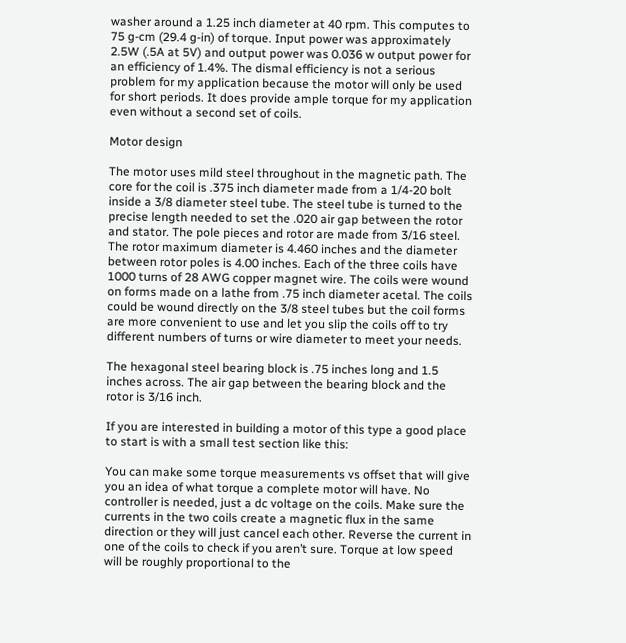washer around a 1.25 inch diameter at 40 rpm. This computes to 75 g-cm (29.4 g-in) of torque. Input power was approximately 2.5W (.5A at 5V) and output power was 0.036 w output power for an efficiency of 1.4%. The dismal efficiency is not a serious problem for my application because the motor will only be used for short periods. It does provide ample torque for my application even without a second set of coils.

Motor design

The motor uses mild steel throughout in the magnetic path. The core for the coil is .375 inch diameter made from a 1/4-20 bolt inside a 3/8 diameter steel tube. The steel tube is turned to the precise length needed to set the .020 air gap between the rotor and stator. The pole pieces and rotor are made from 3/16 steel. The rotor maximum diameter is 4.460 inches and the diameter between rotor poles is 4.00 inches. Each of the three coils have 1000 turns of 28 AWG copper magnet wire. The coils were wound on forms made on a lathe from .75 inch diameter acetal. The coils could be wound directly on the 3/8 steel tubes but the coil forms are more convenient to use and let you slip the coils off to try different numbers of turns or wire diameter to meet your needs.

The hexagonal steel bearing block is .75 inches long and 1.5 inches across. The air gap between the bearing block and the rotor is 3/16 inch.

If you are interested in building a motor of this type a good place to start is with a small test section like this:

You can make some torque measurements vs offset that will give you an idea of what torque a complete motor will have. No controller is needed, just a dc voltage on the coils. Make sure the currents in the two coils create a magnetic flux in the same direction or they will just cancel each other. Reverse the current in one of the coils to check if you aren’t sure. Torque at low speed will be roughly proportional to the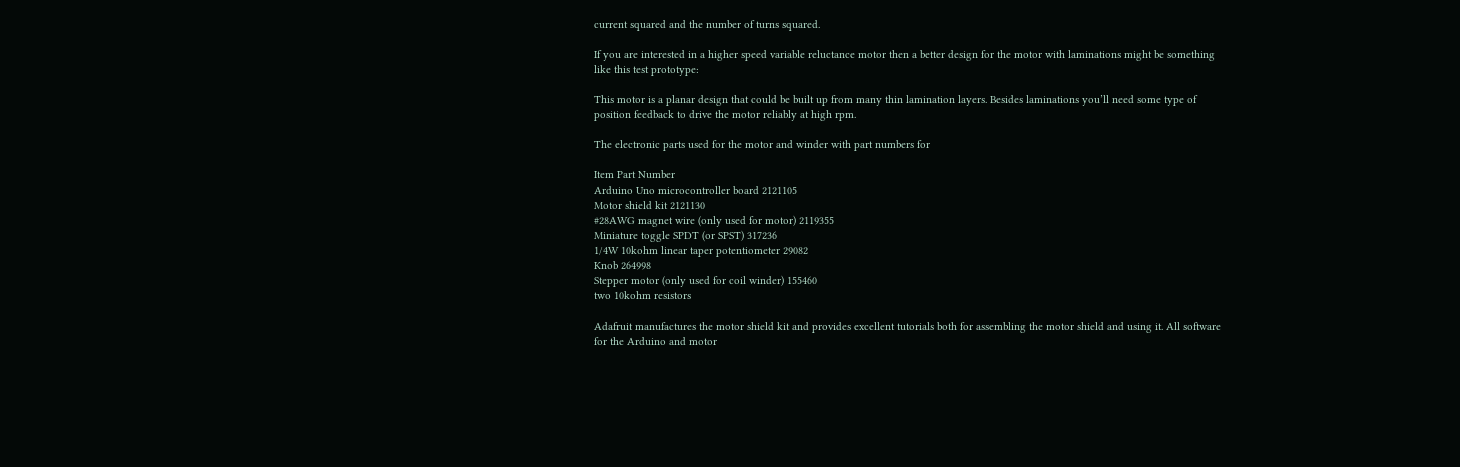current squared and the number of turns squared.

If you are interested in a higher speed variable reluctance motor then a better design for the motor with laminations might be something like this test prototype:

This motor is a planar design that could be built up from many thin lamination layers. Besides laminations you’ll need some type of position feedback to drive the motor reliably at high rpm.

The electronic parts used for the motor and winder with part numbers for

Item Part Number
Arduino Uno microcontroller board 2121105
Motor shield kit 2121130
#28AWG magnet wire (only used for motor) 2119355
Miniature toggle SPDT (or SPST) 317236
1/4W 10kohm linear taper potentiometer 29082
Knob 264998
Stepper motor (only used for coil winder) 155460
two 10kohm resistors

Adafruit manufactures the motor shield kit and provides excellent tutorials both for assembling the motor shield and using it. All software for the Arduino and motor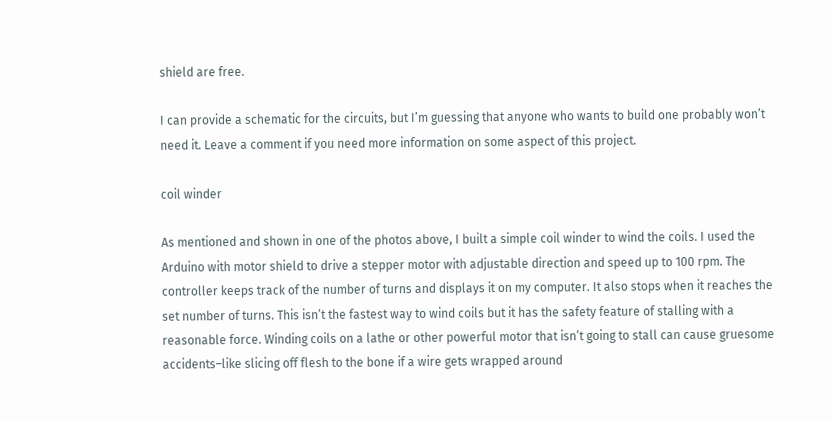shield are free.

I can provide a schematic for the circuits, but I’m guessing that anyone who wants to build one probably won’t need it. Leave a comment if you need more information on some aspect of this project.

coil winder

As mentioned and shown in one of the photos above, I built a simple coil winder to wind the coils. I used the Arduino with motor shield to drive a stepper motor with adjustable direction and speed up to 100 rpm. The controller keeps track of the number of turns and displays it on my computer. It also stops when it reaches the set number of turns. This isn’t the fastest way to wind coils but it has the safety feature of stalling with a reasonable force. Winding coils on a lathe or other powerful motor that isn’t going to stall can cause gruesome accidents–like slicing off flesh to the bone if a wire gets wrapped around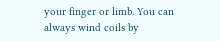your finger or limb. You can always wind coils by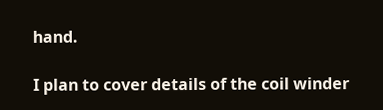hand.

I plan to cover details of the coil winder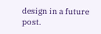design in a future post.